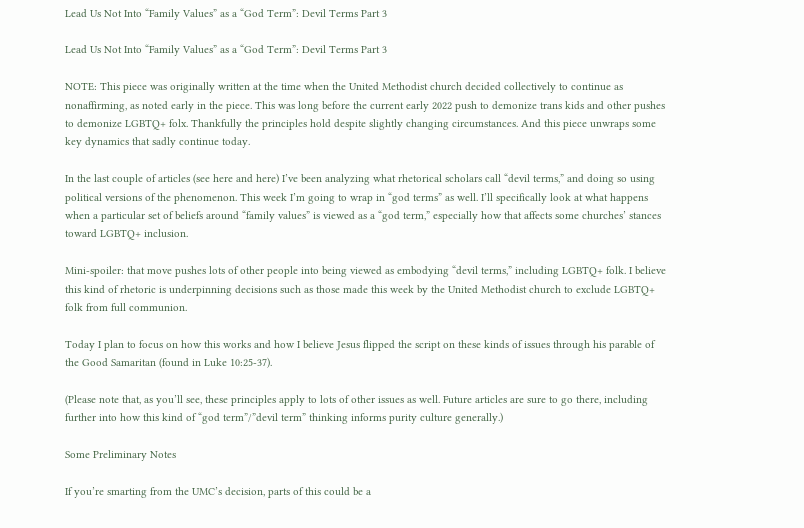Lead Us Not Into “Family Values” as a “God Term”: Devil Terms Part 3

Lead Us Not Into “Family Values” as a “God Term”: Devil Terms Part 3

NOTE: This piece was originally written at the time when the United Methodist church decided collectively to continue as nonaffirming, as noted early in the piece. This was long before the current early 2022 push to demonize trans kids and other pushes to demonize LGBTQ+ folx. Thankfully the principles hold despite slightly changing circumstances. And this piece unwraps some key dynamics that sadly continue today.

In the last couple of articles (see here and here) I’ve been analyzing what rhetorical scholars call “devil terms,” and doing so using political versions of the phenomenon. This week I’m going to wrap in “god terms” as well. I’ll specifically look at what happens when a particular set of beliefs around “family values” is viewed as a “god term,” especially how that affects some churches’ stances toward LGBTQ+ inclusion.

Mini-spoiler: that move pushes lots of other people into being viewed as embodying “devil terms,” including LGBTQ+ folk. I believe this kind of rhetoric is underpinning decisions such as those made this week by the United Methodist church to exclude LGBTQ+ folk from full communion.

Today I plan to focus on how this works and how I believe Jesus flipped the script on these kinds of issues through his parable of the Good Samaritan (found in Luke 10:25-37).

(Please note that, as you’ll see, these principles apply to lots of other issues as well. Future articles are sure to go there, including further into how this kind of “god term”/”devil term” thinking informs purity culture generally.)

Some Preliminary Notes

If you’re smarting from the UMC’s decision, parts of this could be a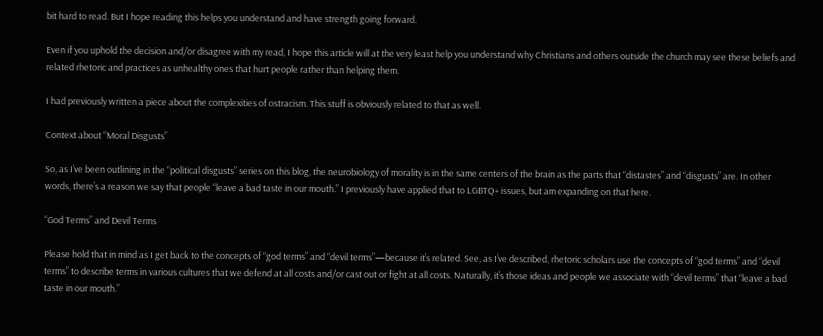bit hard to read. But I hope reading this helps you understand and have strength going forward.

Even if you uphold the decision and/or disagree with my read, I hope this article will at the very least help you understand why Christians and others outside the church may see these beliefs and related rhetoric and practices as unhealthy ones that hurt people rather than helping them.

I had previously written a piece about the complexities of ostracism. This stuff is obviously related to that as well.

Context about “Moral Disgusts”

So, as I’ve been outlining in the “political disgusts” series on this blog, the neurobiology of morality is in the same centers of the brain as the parts that “distastes” and “disgusts” are. In other words, there’s a reason we say that people “leave a bad taste in our mouth.” I previously have applied that to LGBTQ+ issues, but am expanding on that here.

“God Terms” and Devil Terms

Please hold that in mind as I get back to the concepts of “god terms” and “devil terms”—because it’s related. See, as I’ve described, rhetoric scholars use the concepts of “god terms” and “devil terms” to describe terms in various cultures that we defend at all costs and/or cast out or fight at all costs. Naturally, it’s those ideas and people we associate with “devil terms” that “leave a bad taste in our mouth.”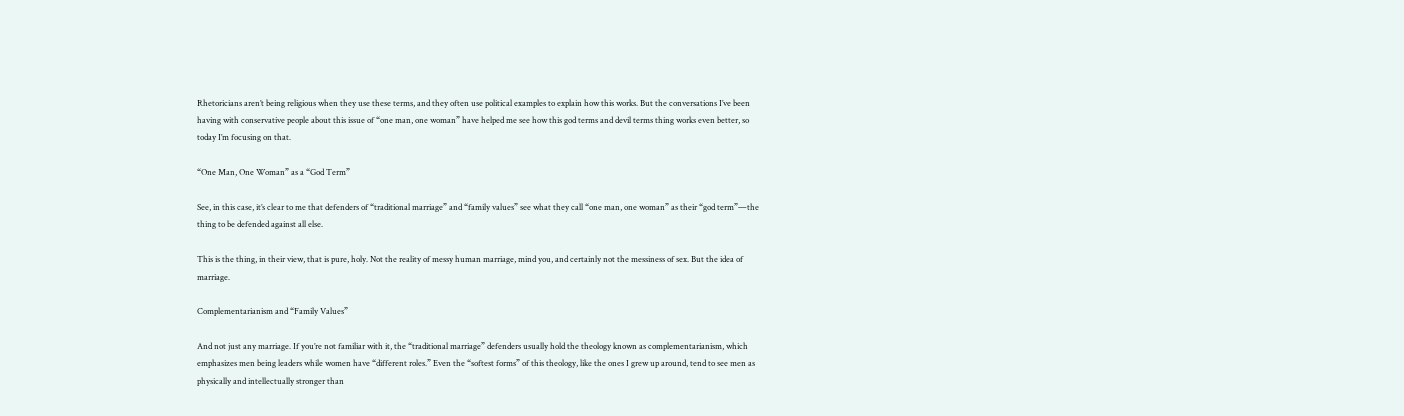Rhetoricians aren’t being religious when they use these terms, and they often use political examples to explain how this works. But the conversations I’ve been having with conservative people about this issue of “one man, one woman” have helped me see how this god terms and devil terms thing works even better, so today I’m focusing on that.

“One Man, One Woman” as a “God Term”

See, in this case, it’s clear to me that defenders of “traditional marriage” and “family values” see what they call “one man, one woman” as their “god term”—the thing to be defended against all else.

This is the thing, in their view, that is pure, holy. Not the reality of messy human marriage, mind you, and certainly not the messiness of sex. But the idea of marriage.

Complementarianism and “Family Values”

And not just any marriage. If you’re not familiar with it, the “traditional marriage” defenders usually hold the theology known as complementarianism, which emphasizes men being leaders while women have “different roles.” Even the “softest forms” of this theology, like the ones I grew up around, tend to see men as physically and intellectually stronger than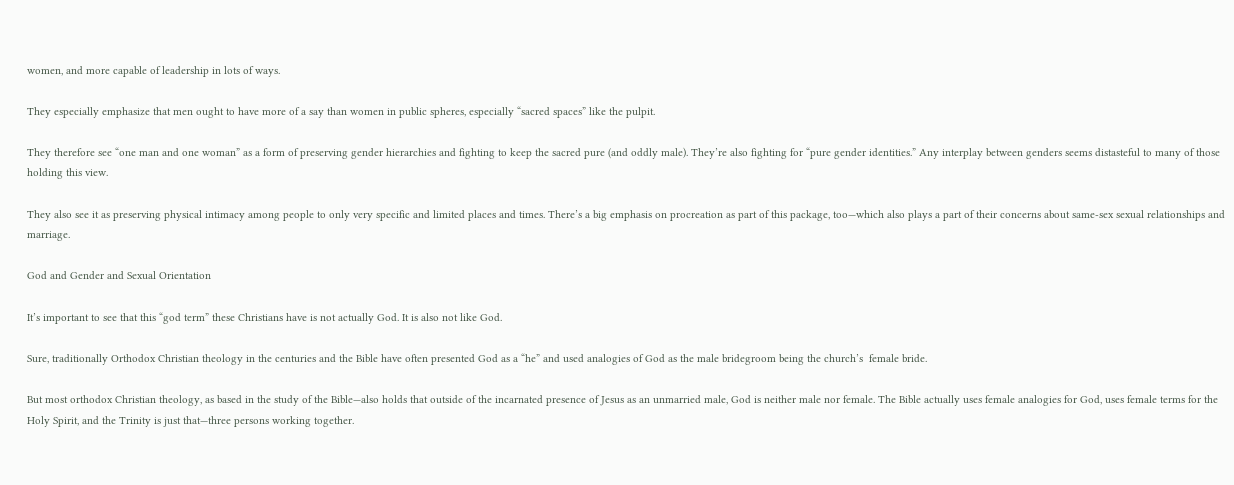women, and more capable of leadership in lots of ways.

They especially emphasize that men ought to have more of a say than women in public spheres, especially “sacred spaces” like the pulpit.

They therefore see “one man and one woman” as a form of preserving gender hierarchies and fighting to keep the sacred pure (and oddly male). They’re also fighting for “pure gender identities.” Any interplay between genders seems distasteful to many of those holding this view.

They also see it as preserving physical intimacy among people to only very specific and limited places and times. There’s a big emphasis on procreation as part of this package, too—which also plays a part of their concerns about same-sex sexual relationships and marriage.

God and Gender and Sexual Orientation

It’s important to see that this “god term” these Christians have is not actually God. It is also not like God.

Sure, traditionally Orthodox Christian theology in the centuries and the Bible have often presented God as a “he” and used analogies of God as the male bridegroom being the church’s  female bride.

But most orthodox Christian theology, as based in the study of the Bible—also holds that outside of the incarnated presence of Jesus as an unmarried male, God is neither male nor female. The Bible actually uses female analogies for God, uses female terms for the Holy Spirit, and the Trinity is just that—three persons working together.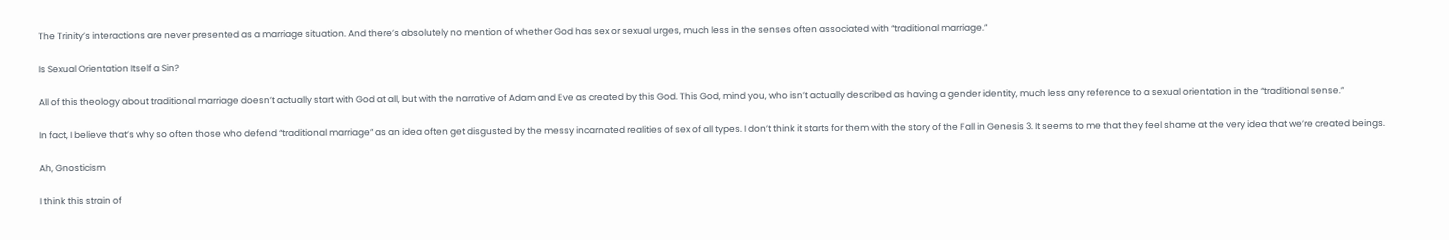The Trinity’s interactions are never presented as a marriage situation. And there’s absolutely no mention of whether God has sex or sexual urges, much less in the senses often associated with “traditional marriage.”

Is Sexual Orientation Itself a Sin?

All of this theology about traditional marriage doesn’t actually start with God at all, but with the narrative of Adam and Eve as created by this God. This God, mind you, who isn’t actually described as having a gender identity, much less any reference to a sexual orientation in the “traditional sense.”

In fact, I believe that’s why so often those who defend “traditional marriage” as an idea often get disgusted by the messy incarnated realities of sex of all types. I don’t think it starts for them with the story of the Fall in Genesis 3. It seems to me that they feel shame at the very idea that we’re created beings.

Ah, Gnosticism

I think this strain of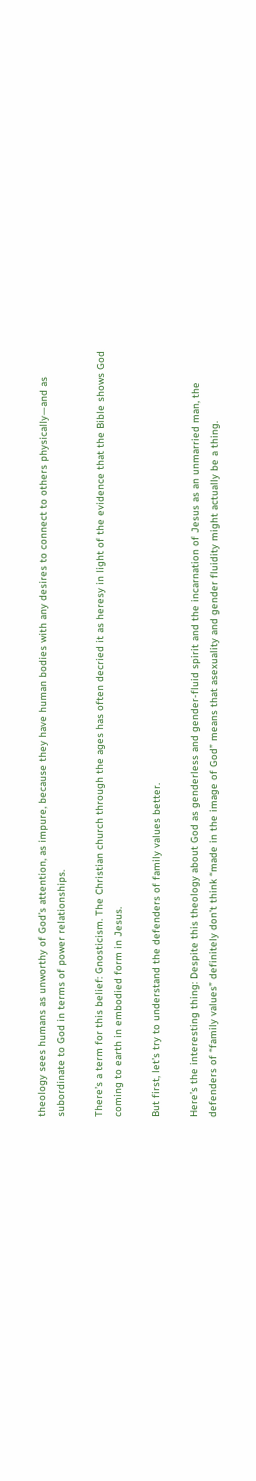theology sees humans as unworthy of God’s attention, as impure, because they have human bodies with any desires to connect to others physically—and as subordinate to God in terms of power relationships.

There’s a term for this belief: Gnosticism. The Christian church through the ages has often decried it as heresy in light of the evidence that the Bible shows God coming to earth in embodied form in Jesus.

But first, let’s try to understand the defenders of family values better.

Here’s the interesting thing: Despite this theology about God as genderless and gender-fluid spirit and the incarnation of Jesus as an unmarried man, the defenders of “family values” definitely don’t think “made in the image of God” means that asexuality and gender fluidity might actually be a thing.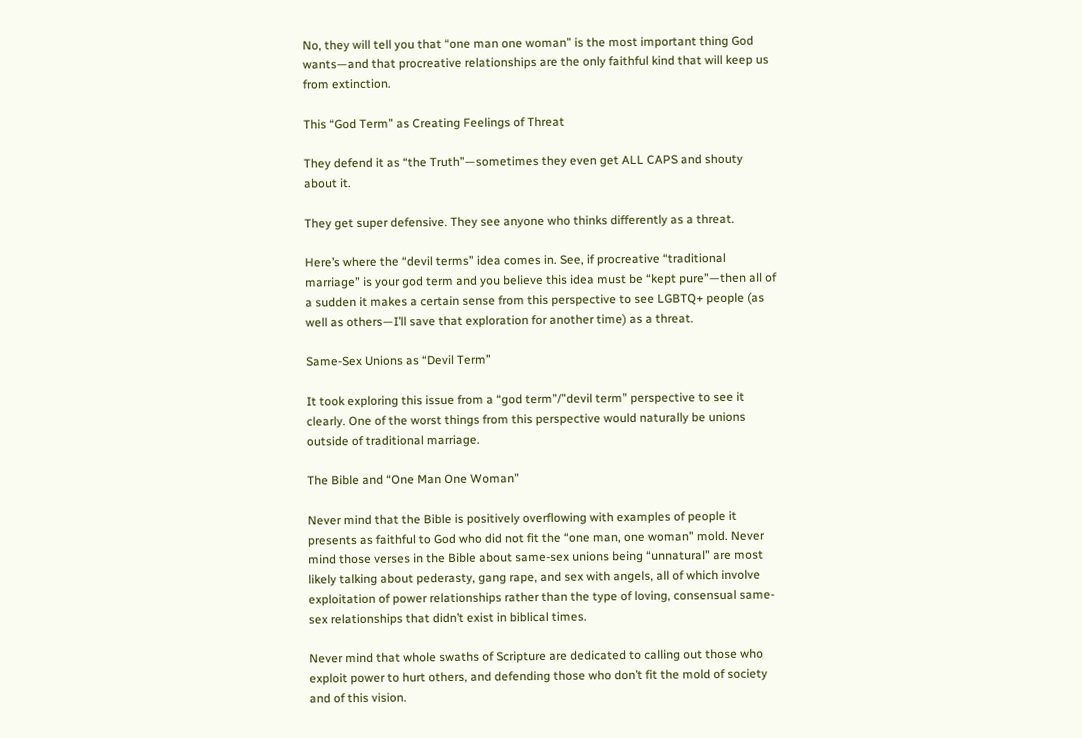No, they will tell you that “one man one woman” is the most important thing God wants—and that procreative relationships are the only faithful kind that will keep us from extinction.

This “God Term” as Creating Feelings of Threat

They defend it as “the Truth”—sometimes they even get ALL CAPS and shouty about it.

They get super defensive. They see anyone who thinks differently as a threat.

Here’s where the “devil terms” idea comes in. See, if procreative “traditional marriage” is your god term and you believe this idea must be “kept pure”—then all of a sudden it makes a certain sense from this perspective to see LGBTQ+ people (as well as others—I’ll save that exploration for another time) as a threat.

Same-Sex Unions as “Devil Term”

It took exploring this issue from a “god term”/”devil term” perspective to see it clearly. One of the worst things from this perspective would naturally be unions outside of traditional marriage.

The Bible and “One Man One Woman”

Never mind that the Bible is positively overflowing with examples of people it presents as faithful to God who did not fit the “one man, one woman” mold. Never mind those verses in the Bible about same-sex unions being “unnatural” are most likely talking about pederasty, gang rape, and sex with angels, all of which involve exploitation of power relationships rather than the type of loving, consensual same-sex relationships that didn’t exist in biblical times.

Never mind that whole swaths of Scripture are dedicated to calling out those who exploit power to hurt others, and defending those who don’t fit the mold of society and of this vision.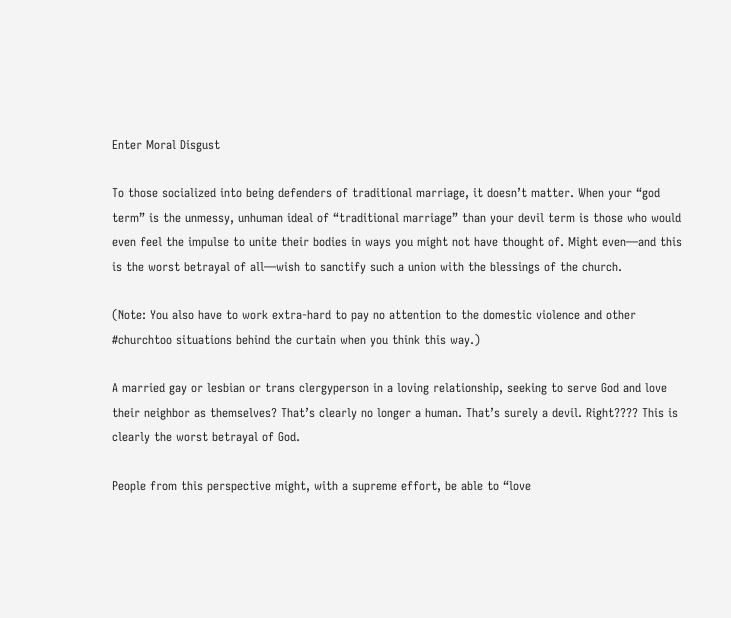Enter Moral Disgust

To those socialized into being defenders of traditional marriage, it doesn’t matter. When your “god term” is the unmessy, unhuman ideal of “traditional marriage” than your devil term is those who would even feel the impulse to unite their bodies in ways you might not have thought of. Might even—and this is the worst betrayal of all—wish to sanctify such a union with the blessings of the church.

(Note: You also have to work extra-hard to pay no attention to the domestic violence and other #churchtoo situations behind the curtain when you think this way.)

A married gay or lesbian or trans clergyperson in a loving relationship, seeking to serve God and love their neighbor as themselves? That’s clearly no longer a human. That’s surely a devil. Right???? This is clearly the worst betrayal of God.

People from this perspective might, with a supreme effort, be able to “love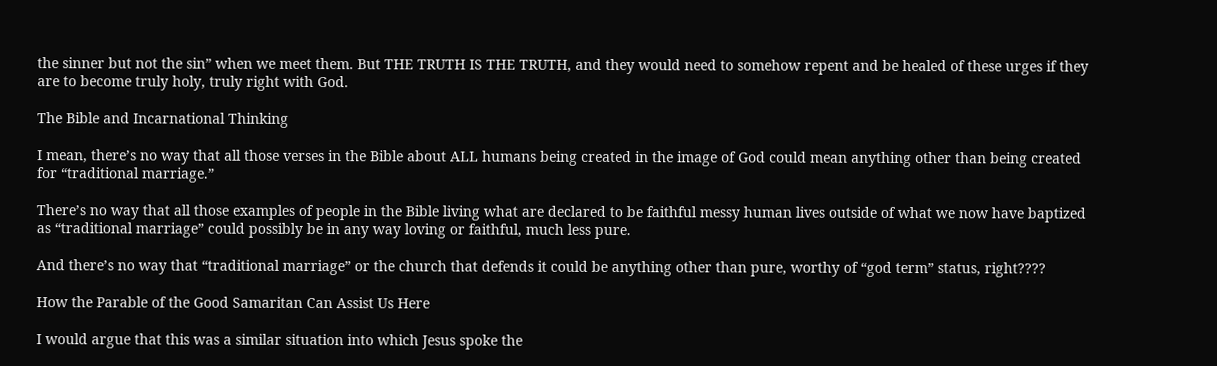the sinner but not the sin” when we meet them. But THE TRUTH IS THE TRUTH, and they would need to somehow repent and be healed of these urges if they are to become truly holy, truly right with God.

The Bible and Incarnational Thinking

I mean, there’s no way that all those verses in the Bible about ALL humans being created in the image of God could mean anything other than being created for “traditional marriage.”

There’s no way that all those examples of people in the Bible living what are declared to be faithful messy human lives outside of what we now have baptized as “traditional marriage” could possibly be in any way loving or faithful, much less pure.

And there’s no way that “traditional marriage” or the church that defends it could be anything other than pure, worthy of “god term” status, right????

How the Parable of the Good Samaritan Can Assist Us Here

I would argue that this was a similar situation into which Jesus spoke the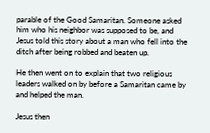parable of the Good Samaritan. Someone asked him who his neighbor was supposed to be, and Jesus told this story about a man who fell into the ditch after being robbed and beaten up.

He then went on to explain that two religious leaders walked on by before a Samaritan came by and helped the man.

Jesus then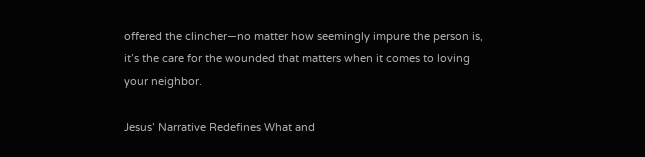offered the clincher—no matter how seemingly impure the person is, it’s the care for the wounded that matters when it comes to loving your neighbor.

Jesus’ Narrative Redefines What and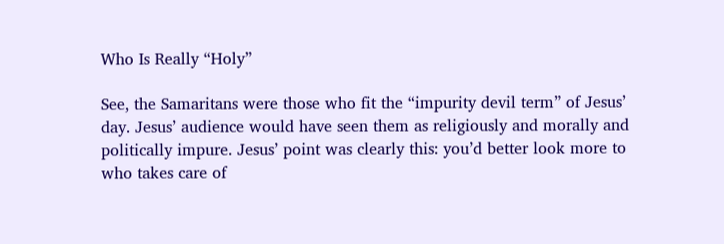Who Is Really “Holy”

See, the Samaritans were those who fit the “impurity devil term” of Jesus’ day. Jesus’ audience would have seen them as religiously and morally and politically impure. Jesus’ point was clearly this: you’d better look more to who takes care of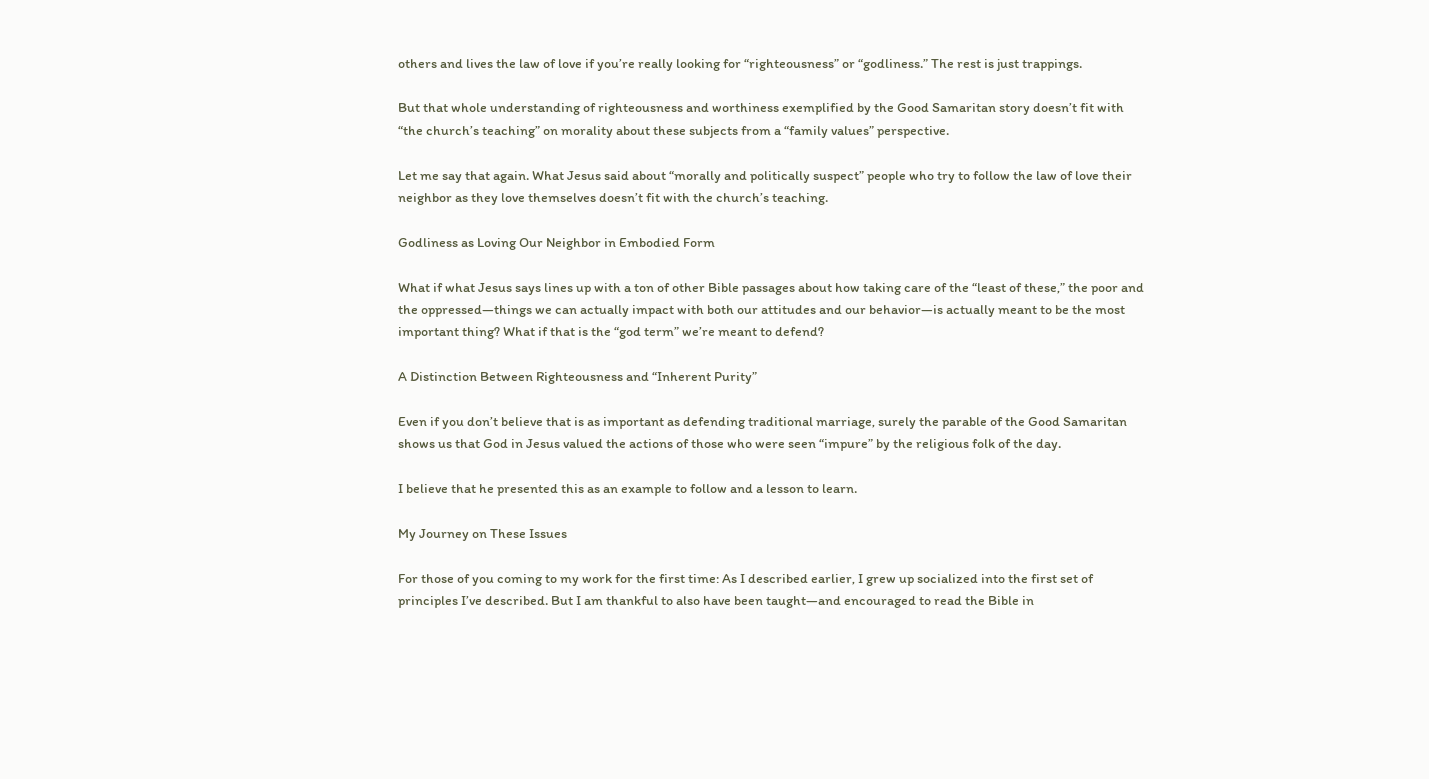others and lives the law of love if you’re really looking for “righteousness” or “godliness.” The rest is just trappings.

But that whole understanding of righteousness and worthiness exemplified by the Good Samaritan story doesn’t fit with “the church’s teaching” on morality about these subjects from a “family values” perspective.

Let me say that again. What Jesus said about “morally and politically suspect” people who try to follow the law of love their neighbor as they love themselves doesn’t fit with the church’s teaching.

Godliness as Loving Our Neighbor in Embodied Form

What if what Jesus says lines up with a ton of other Bible passages about how taking care of the “least of these,” the poor and the oppressed—things we can actually impact with both our attitudes and our behavior—is actually meant to be the most important thing? What if that is the “god term” we’re meant to defend?

A Distinction Between Righteousness and “Inherent Purity”

Even if you don’t believe that is as important as defending traditional marriage, surely the parable of the Good Samaritan shows us that God in Jesus valued the actions of those who were seen “impure” by the religious folk of the day.

I believe that he presented this as an example to follow and a lesson to learn.

My Journey on These Issues

For those of you coming to my work for the first time: As I described earlier, I grew up socialized into the first set of principles I’ve described. But I am thankful to also have been taught—and encouraged to read the Bible in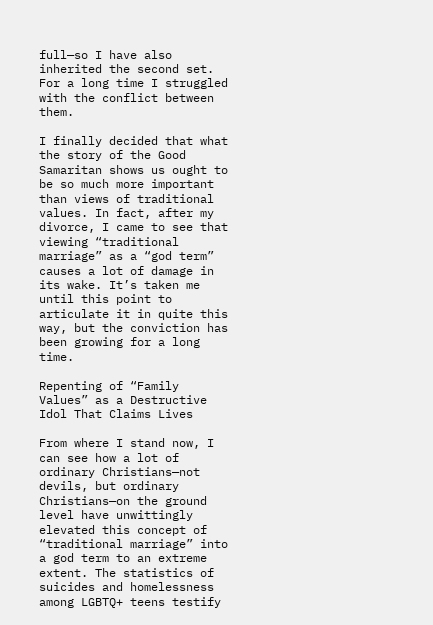full—so I have also inherited the second set. For a long time I struggled with the conflict between them.

I finally decided that what the story of the Good Samaritan shows us ought to be so much more important than views of traditional values. In fact, after my divorce, I came to see that viewing “traditional marriage” as a “god term” causes a lot of damage in its wake. It’s taken me until this point to articulate it in quite this way, but the conviction has been growing for a long time.

Repenting of “Family Values” as a Destructive Idol That Claims Lives

From where I stand now, I can see how a lot of ordinary Christians—not devils, but ordinary Christians—on the ground level have unwittingly elevated this concept of “traditional marriage” into a god term to an extreme extent. The statistics of suicides and homelessness among LGBTQ+ teens testify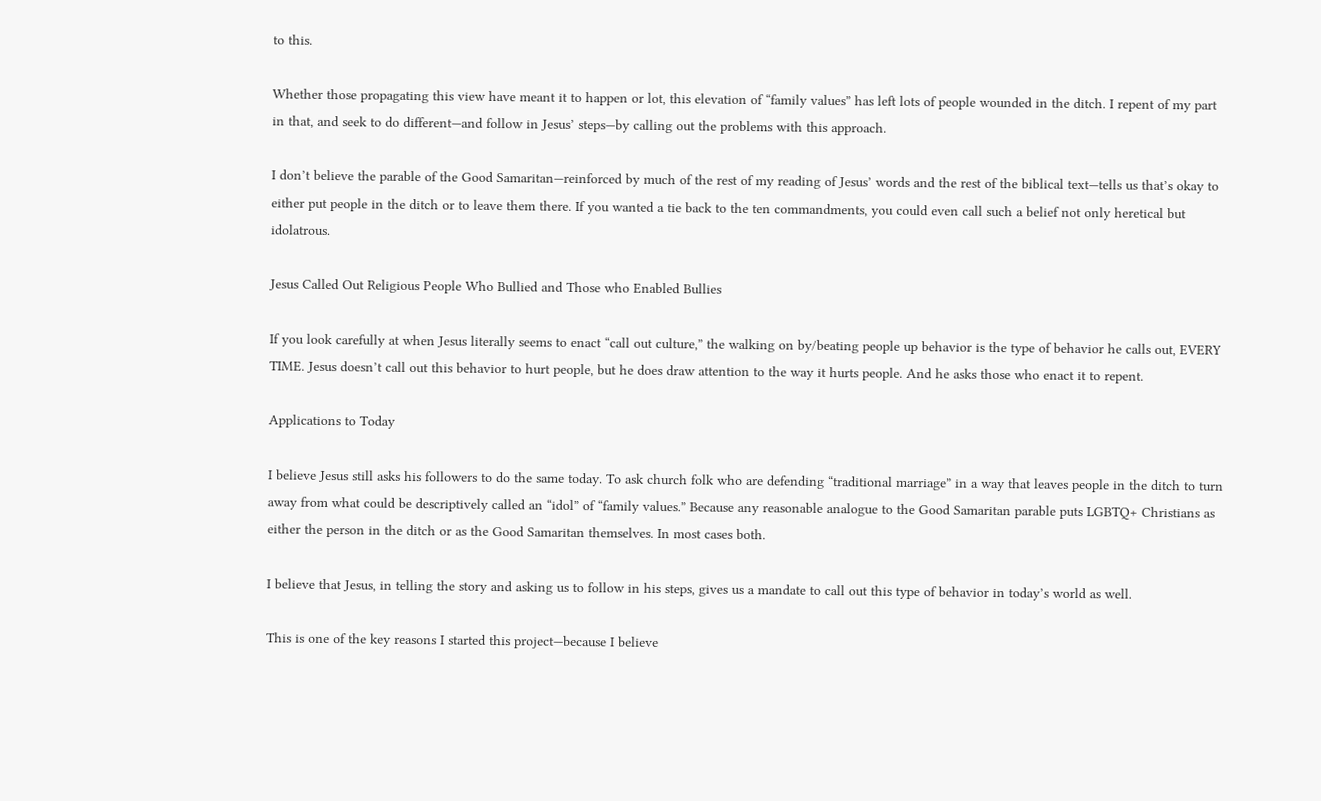to this.

Whether those propagating this view have meant it to happen or lot, this elevation of “family values” has left lots of people wounded in the ditch. I repent of my part in that, and seek to do different—and follow in Jesus’ steps—by calling out the problems with this approach.

I don’t believe the parable of the Good Samaritan—reinforced by much of the rest of my reading of Jesus’ words and the rest of the biblical text—tells us that’s okay to either put people in the ditch or to leave them there. If you wanted a tie back to the ten commandments, you could even call such a belief not only heretical but idolatrous.

Jesus Called Out Religious People Who Bullied and Those who Enabled Bullies

If you look carefully at when Jesus literally seems to enact “call out culture,” the walking on by/beating people up behavior is the type of behavior he calls out, EVERY TIME. Jesus doesn’t call out this behavior to hurt people, but he does draw attention to the way it hurts people. And he asks those who enact it to repent.

Applications to Today

I believe Jesus still asks his followers to do the same today. To ask church folk who are defending “traditional marriage” in a way that leaves people in the ditch to turn away from what could be descriptively called an “idol” of “family values.” Because any reasonable analogue to the Good Samaritan parable puts LGBTQ+ Christians as either the person in the ditch or as the Good Samaritan themselves. In most cases both.

I believe that Jesus, in telling the story and asking us to follow in his steps, gives us a mandate to call out this type of behavior in today’s world as well.

This is one of the key reasons I started this project—because I believe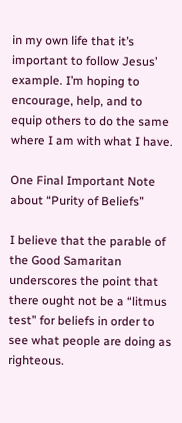in my own life that it’s important to follow Jesus’ example. I’m hoping to encourage, help, and to equip others to do the same where I am with what I have.

One Final Important Note about “Purity of Beliefs”

I believe that the parable of the Good Samaritan underscores the point that there ought not be a “litmus test” for beliefs in order to see what people are doing as righteous.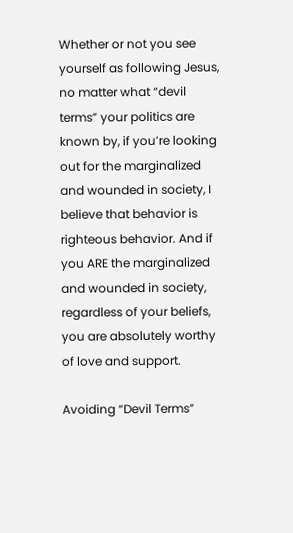Whether or not you see yourself as following Jesus, no matter what “devil terms” your politics are known by, if you’re looking out for the marginalized and wounded in society, I believe that behavior is righteous behavior. And if you ARE the marginalized and wounded in society, regardless of your beliefs, you are absolutely worthy of love and support.

Avoiding “Devil Terms”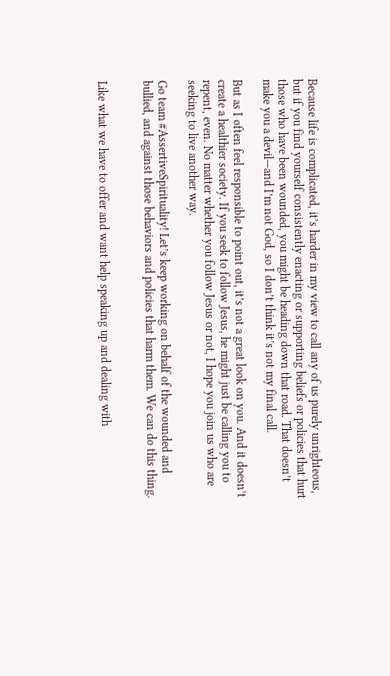Because life is complicated, it’s harder in my view to call any of us purely unrighteous, but if you find yourself consistently enacting or supporting beliefs or policies that hurt those who have been wounded, you might be heading down that road. That doesn’t make you a devil—and I’m not God, so I don’t think it’s not my final call.

But as I often feel responsible to point out, it’s not a great look on you. And it doesn’t create a healthier society. If you seek to follow Jesus, he might just be calling you to repent, even. No matter whether you follow Jesus or not, I hope you join us who are seeking to live another way.

Go team #AssertiveSpirituality! Let’s keep working on behalf of the wounded and bullied, and against those behaviors and policies that harm them. We can do this thing.


Like what we have to offer and want help speaking up and dealing with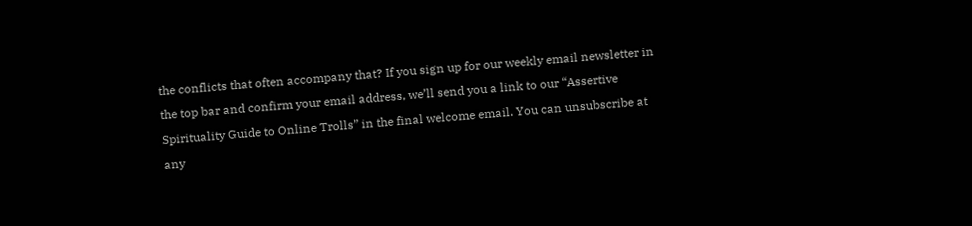the conflicts that often accompany that? If you sign up for our weekly email newsletter in the top bar and confirm your email address, we’ll send you a link to our “Assertive Spirituality Guide to Online Trolls” in the final welcome email. You can unsubscribe at any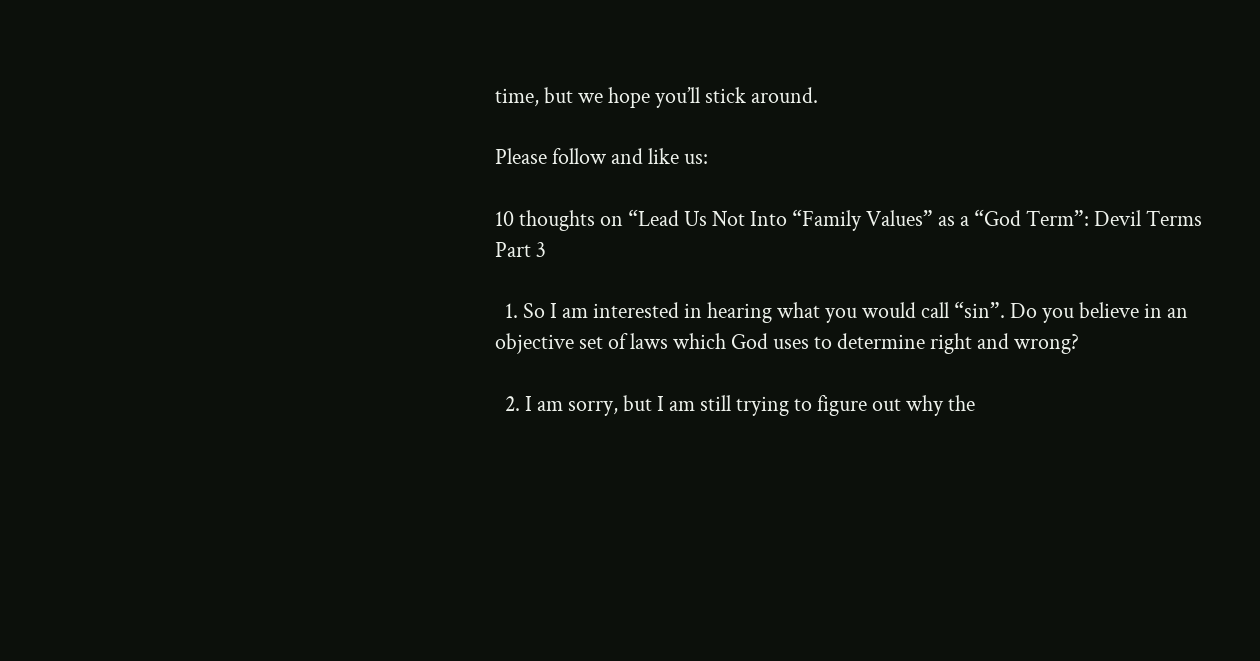time, but we hope you’ll stick around.

Please follow and like us:

10 thoughts on “Lead Us Not Into “Family Values” as a “God Term”: Devil Terms Part 3

  1. So I am interested in hearing what you would call “sin”. Do you believe in an objective set of laws which God uses to determine right and wrong?

  2. I am sorry, but I am still trying to figure out why the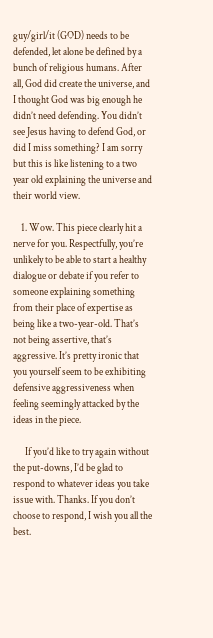guy/girl/it (GOD) needs to be defended, let alone be defined by a bunch of religious humans. After all, God did create the universe, and I thought God was big enough he didn’t need defending. You didn’t see Jesus having to defend God, or did I miss something? I am sorry but this is like listening to a two year old explaining the universe and their world view.

    1. Wow. This piece clearly hit a nerve for you. Respectfully, you’re unlikely to be able to start a healthy dialogue or debate if you refer to someone explaining something from their place of expertise as being like a two-year-old. That’s not being assertive, that’s aggressive. It’s pretty ironic that you yourself seem to be exhibiting defensive aggressiveness when feeling seemingly attacked by the ideas in the piece.

      If you’d like to try again without the put-downs, I’d be glad to respond to whatever ideas you take issue with. Thanks. If you don’t choose to respond, I wish you all the best.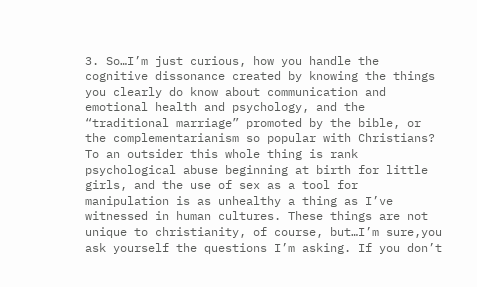3. So…I’m just curious, how you handle the cognitive dissonance created by knowing the things you clearly do know about communication and emotional health and psychology, and the “traditional marriage” promoted by the bible, or the complementarianism so popular with Christians? To an outsider this whole thing is rank psychological abuse beginning at birth for little girls, and the use of sex as a tool for manipulation is as unhealthy a thing as I’ve witnessed in human cultures. These things are not unique to christianity, of course, but…I’m sure,you ask yourself the questions I’m asking. If you don’t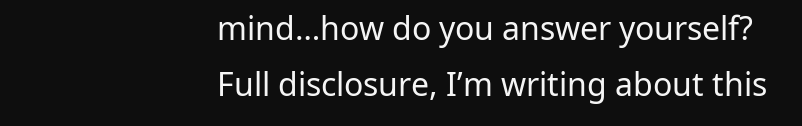mind…how do you answer yourself? Full disclosure, I’m writing about this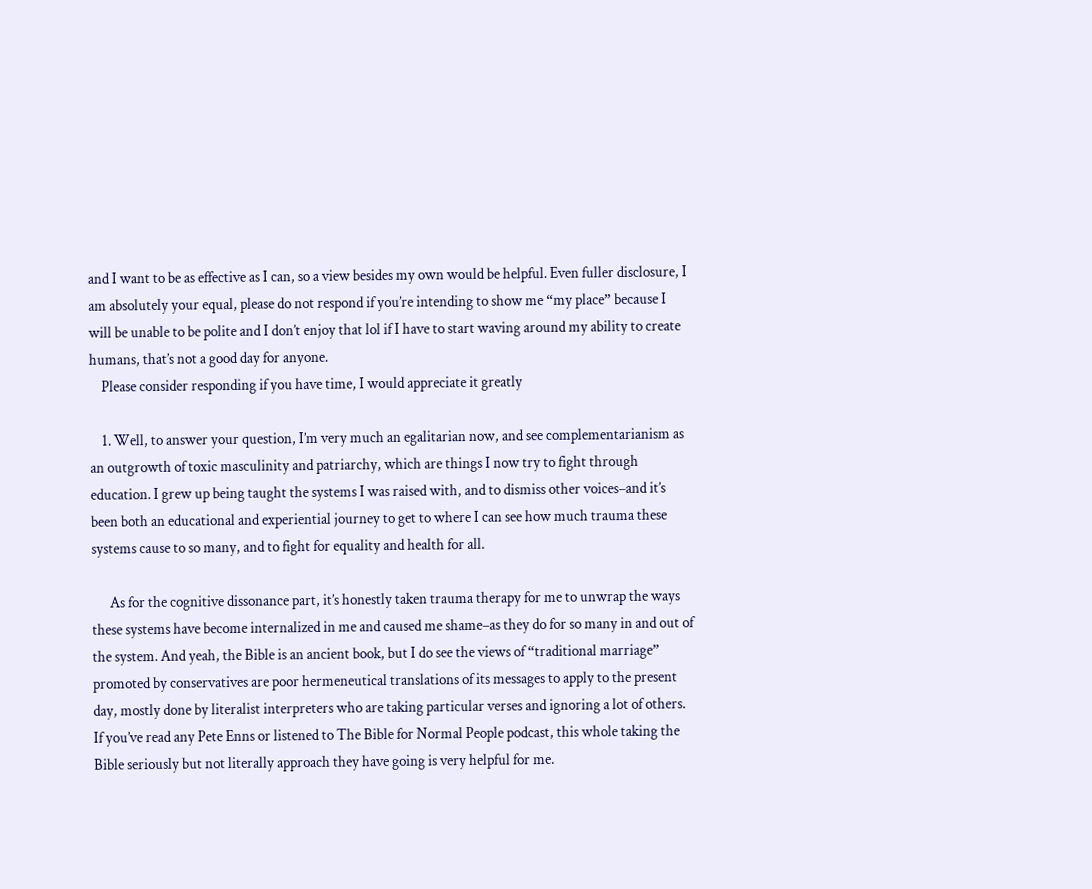and I want to be as effective as I can, so a view besides my own would be helpful. Even fuller disclosure, I am absolutely your equal, please do not respond if you’re intending to show me “my place” because I will be unable to be polite and I don’t enjoy that lol if I have to start waving around my ability to create humans, that’s not a good day for anyone.
    Please consider responding if you have time, I would appreciate it greatly

    1. Well, to answer your question, I’m very much an egalitarian now, and see complementarianism as an outgrowth of toxic masculinity and patriarchy, which are things I now try to fight through education. I grew up being taught the systems I was raised with, and to dismiss other voices–and it’s been both an educational and experiential journey to get to where I can see how much trauma these systems cause to so many, and to fight for equality and health for all.

      As for the cognitive dissonance part, it’s honestly taken trauma therapy for me to unwrap the ways these systems have become internalized in me and caused me shame–as they do for so many in and out of the system. And yeah, the Bible is an ancient book, but I do see the views of “traditional marriage” promoted by conservatives are poor hermeneutical translations of its messages to apply to the present day, mostly done by literalist interpreters who are taking particular verses and ignoring a lot of others. If you’ve read any Pete Enns or listened to The Bible for Normal People podcast, this whole taking the Bible seriously but not literally approach they have going is very helpful for me.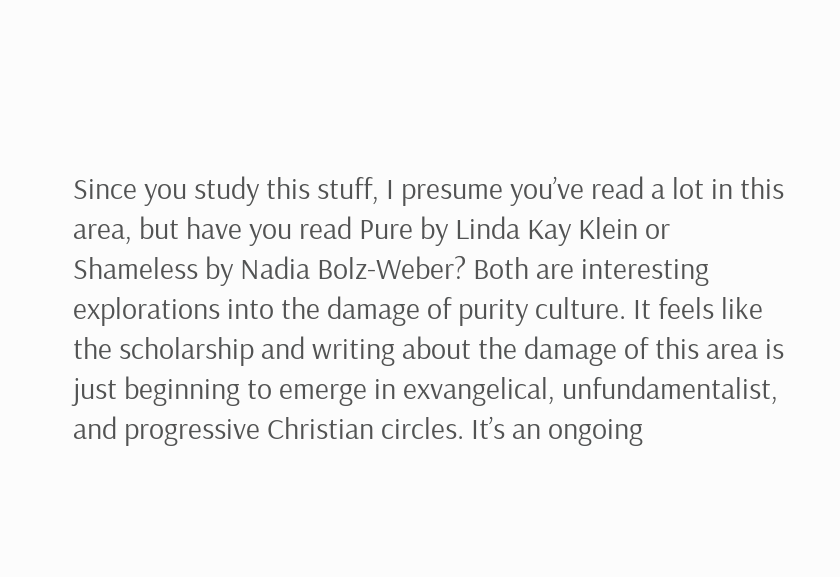Since you study this stuff, I presume you’ve read a lot in this area, but have you read Pure by Linda Kay Klein or Shameless by Nadia Bolz-Weber? Both are interesting explorations into the damage of purity culture. It feels like the scholarship and writing about the damage of this area is just beginning to emerge in exvangelical, unfundamentalist, and progressive Christian circles. It’s an ongoing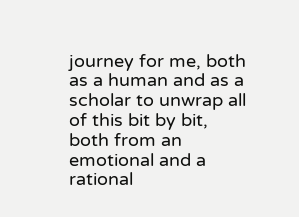journey for me, both as a human and as a scholar to unwrap all of this bit by bit, both from an emotional and a rational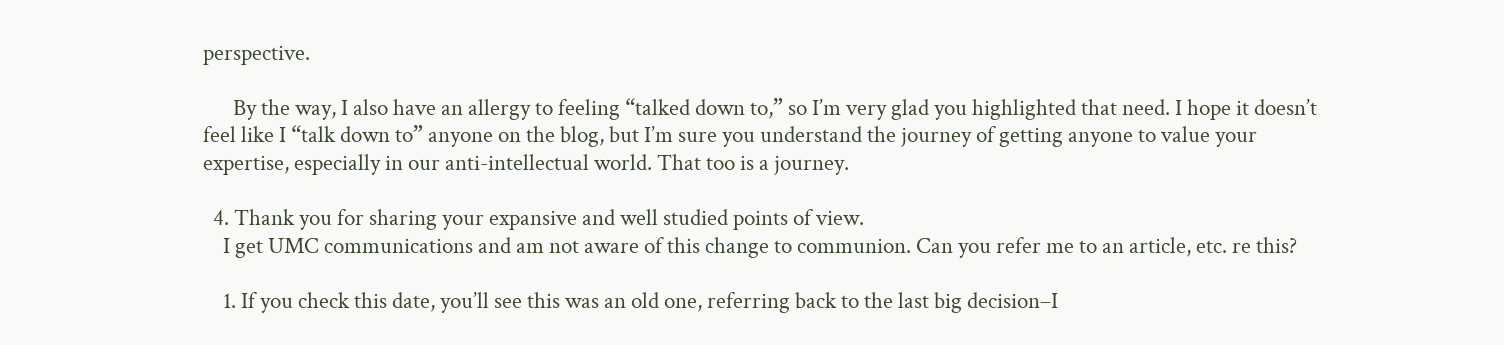perspective.

      By the way, I also have an allergy to feeling “talked down to,” so I’m very glad you highlighted that need. I hope it doesn’t feel like I “talk down to” anyone on the blog, but I’m sure you understand the journey of getting anyone to value your expertise, especially in our anti-intellectual world. That too is a journey.

  4. Thank you for sharing your expansive and well studied points of view.
    I get UMC communications and am not aware of this change to communion. Can you refer me to an article, etc. re this?

    1. If you check this date, you’ll see this was an old one, referring back to the last big decision–I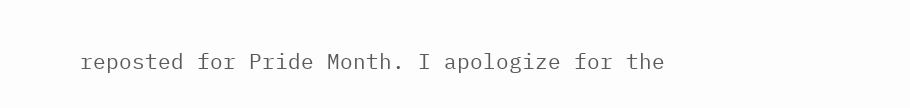reposted for Pride Month. I apologize for the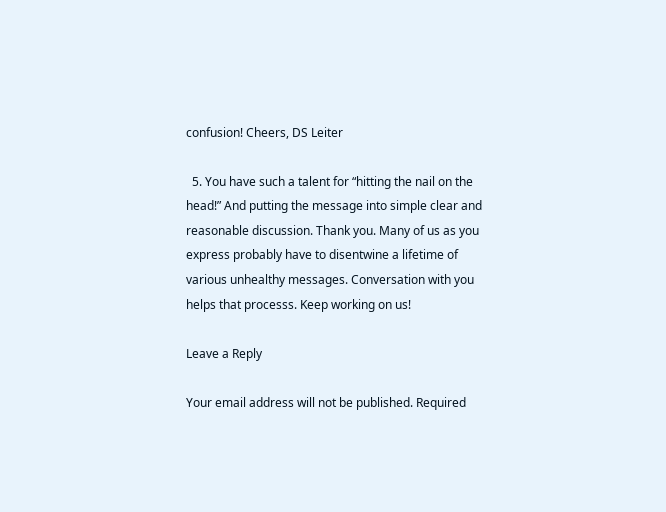confusion! Cheers, DS Leiter

  5. You have such a talent for “hitting the nail on the head!” And putting the message into simple clear and reasonable discussion. Thank you. Many of us as you express probably have to disentwine a lifetime of various unhealthy messages. Conversation with you helps that processs. Keep working on us!

Leave a Reply

Your email address will not be published. Required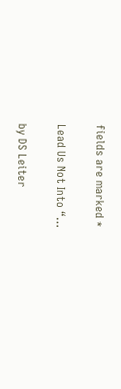fields are marked *

Lead Us Not Into “…

by DS Leiter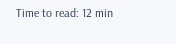Time to read: 12 min